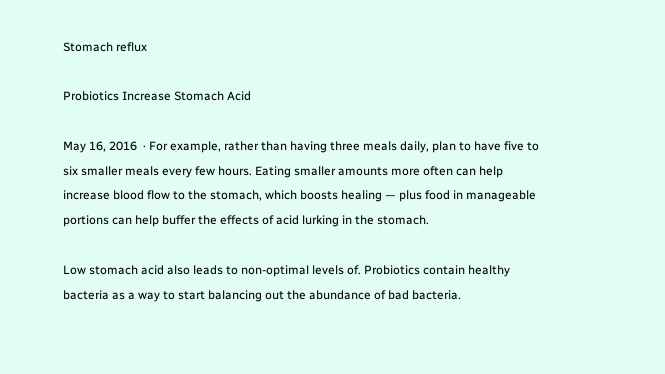Stomach reflux

Probiotics Increase Stomach Acid

May 16, 2016  · For example, rather than having three meals daily, plan to have five to six smaller meals every few hours. Eating smaller amounts more often can help increase blood flow to the stomach, which boosts healing — plus food in manageable portions can help buffer the effects of acid lurking in the stomach.

Low stomach acid also leads to non-optimal levels of. Probiotics contain healthy bacteria as a way to start balancing out the abundance of bad bacteria.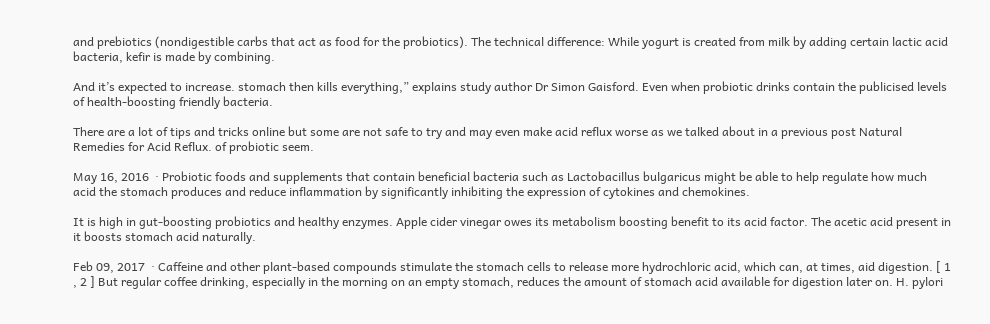and prebiotics (nondigestible carbs that act as food for the probiotics). The technical difference: While yogurt is created from milk by adding certain lactic acid bacteria, kefir is made by combining.

And it’s expected to increase. stomach then kills everything,” explains study author Dr Simon Gaisford. Even when probiotic drinks contain the publicised levels of health-boosting friendly bacteria.

There are a lot of tips and tricks online but some are not safe to try and may even make acid reflux worse as we talked about in a previous post Natural Remedies for Acid Reflux. of probiotic seem.

May 16, 2016  · Probiotic foods and supplements that contain beneficial bacteria such as Lactobacillus bulgaricus might be able to help regulate how much acid the stomach produces and reduce inflammation by significantly inhibiting the expression of cytokines and chemokines.

It is high in gut-boosting probiotics and healthy enzymes. Apple cider vinegar owes its metabolism boosting benefit to its acid factor. The acetic acid present in it boosts stomach acid naturally.

Feb 09, 2017  · Caffeine and other plant-based compounds stimulate the stomach cells to release more hydrochloric acid, which can, at times, aid digestion. [ 1 , 2 ] But regular coffee drinking, especially in the morning on an empty stomach, reduces the amount of stomach acid available for digestion later on. H. pylori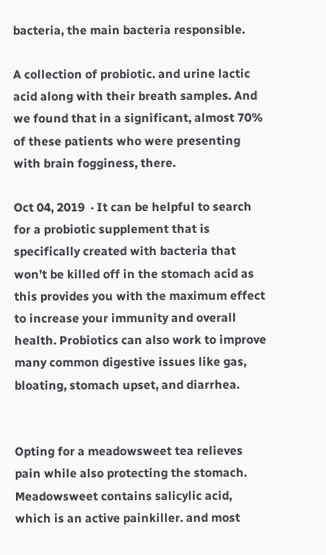bacteria, the main bacteria responsible.

A collection of probiotic. and urine lactic acid along with their breath samples. And we found that in a significant, almost 70% of these patients who were presenting with brain fogginess, there.

Oct 04, 2019  · It can be helpful to search for a probiotic supplement that is specifically created with bacteria that won’t be killed off in the stomach acid as this provides you with the maximum effect to increase your immunity and overall health. Probiotics can also work to improve many common digestive issues like gas, bloating, stomach upset, and diarrhea.


Opting for a meadowsweet tea relieves pain while also protecting the stomach. Meadowsweet contains salicylic acid, which is an active painkiller. and most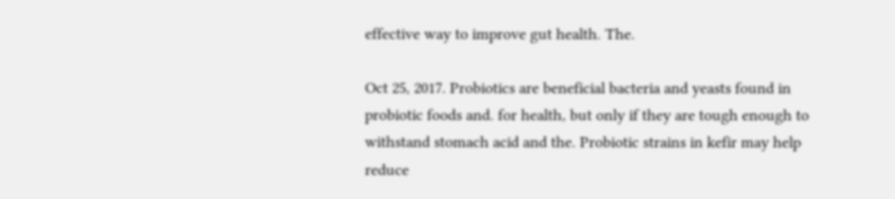effective way to improve gut health. The.

Oct 25, 2017. Probiotics are beneficial bacteria and yeasts found in probiotic foods and. for health, but only if they are tough enough to withstand stomach acid and the. Probiotic strains in kefir may help reduce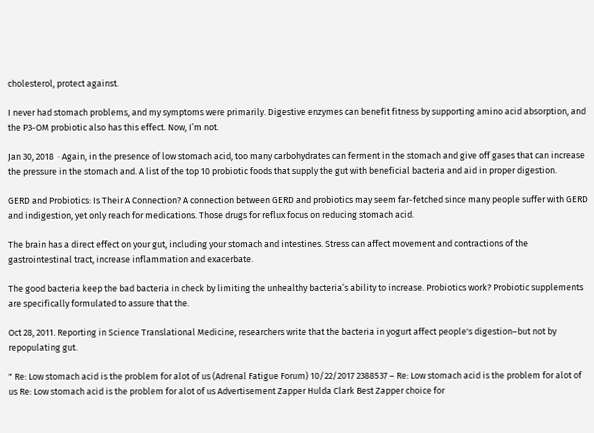cholesterol, protect against.

I never had stomach problems, and my symptoms were primarily. Digestive enzymes can benefit fitness by supporting amino acid absorption, and the P3-OM probiotic also has this effect. Now, I’m not.

Jan 30, 2018  · Again, in the presence of low stomach acid, too many carbohydrates can ferment in the stomach and give off gases that can increase the pressure in the stomach and. A list of the top 10 probiotic foods that supply the gut with beneficial bacteria and aid in proper digestion.

GERD and Probiotics: Is Their A Connection? A connection between GERD and probiotics may seem far-fetched since many people suffer with GERD and indigestion, yet only reach for medications. Those drugs for reflux focus on reducing stomach acid.

The brain has a direct effect on your gut, including your stomach and intestines. Stress can affect movement and contractions of the gastrointestinal tract, increase inflammation and exacerbate.

The good bacteria keep the bad bacteria in check by limiting the unhealthy bacteria’s ability to increase. Probiotics work? Probiotic supplements are specifically formulated to assure that the.

Oct 28, 2011. Reporting in Science Translational Medicine, researchers write that the bacteria in yogurt affect people's digestion–but not by repopulating gut.

" Re: Low stomach acid is the problem for alot of us (Adrenal Fatigue Forum) 10/22/2017 2388537 – Re: Low stomach acid is the problem for alot of us Re: Low stomach acid is the problem for alot of us Advertisement Zapper Hulda Clark Best Zapper choice for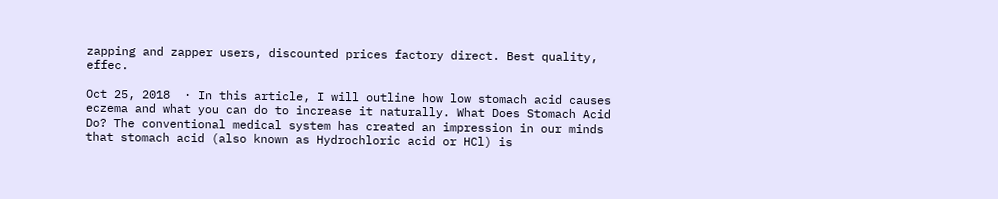zapping and zapper users, discounted prices factory direct. Best quality, effec.

Oct 25, 2018  · In this article, I will outline how low stomach acid causes eczema and what you can do to increase it naturally. What Does Stomach Acid Do? The conventional medical system has created an impression in our minds that stomach acid (also known as Hydrochloric acid or HCl) is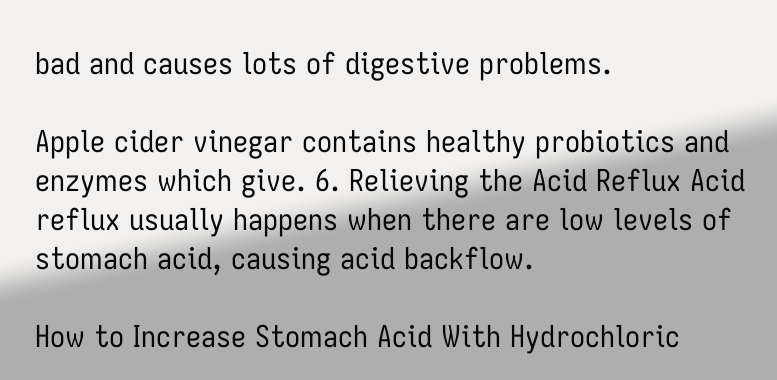bad and causes lots of digestive problems.

Apple cider vinegar contains healthy probiotics and enzymes which give. 6. Relieving the Acid Reflux Acid reflux usually happens when there are low levels of stomach acid, causing acid backflow.

How to Increase Stomach Acid With Hydrochloric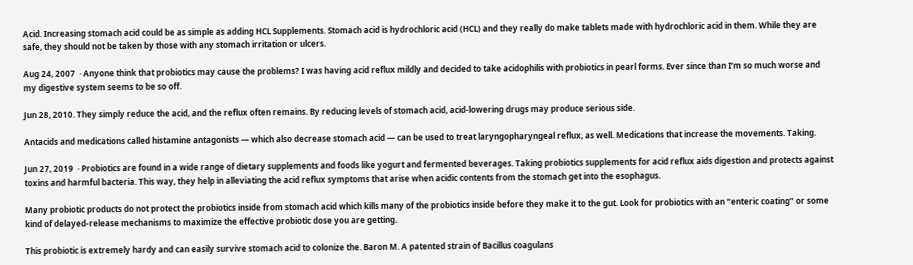Acid. Increasing stomach acid could be as simple as adding HCL Supplements. Stomach acid is hydrochloric acid (HCL) and they really do make tablets made with hydrochloric acid in them. While they are safe, they should not be taken by those with any stomach irritation or ulcers.

Aug 24, 2007  · Anyone think that probiotics may cause the problems? I was having acid reflux mildly and decided to take acidophilis with probiotics in pearl forms. Ever since than I’m so much worse and my digestive system seems to be so off.

Jun 28, 2010. They simply reduce the acid, and the reflux often remains. By reducing levels of stomach acid, acid-lowering drugs may produce serious side.

Antacids and medications called histamine antagonists — which also decrease stomach acid — can be used to treat laryngopharyngeal reflux, as well. Medications that increase the movements. Taking.

Jun 27, 2019  · Probiotics are found in a wide range of dietary supplements and foods like yogurt and fermented beverages. Taking probiotics supplements for acid reflux aids digestion and protects against toxins and harmful bacteria. This way, they help in alleviating the acid reflux symptoms that arise when acidic contents from the stomach get into the esophagus.

Many probiotic products do not protect the probiotics inside from stomach acid which kills many of the probiotics inside before they make it to the gut. Look for probiotics with an “enteric coating” or some kind of delayed-release mechanisms to maximize the effective probiotic dose you are getting.

This probiotic is extremely hardy and can easily survive stomach acid to colonize the. Baron M. A patented strain of Bacillus coagulans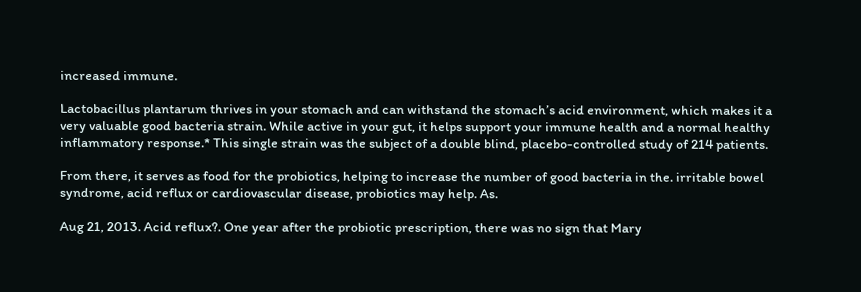increased immune.

Lactobacillus plantarum thrives in your stomach and can withstand the stomach’s acid environment, which makes it a very valuable good bacteria strain. While active in your gut, it helps support your immune health and a normal healthy inflammatory response.* This single strain was the subject of a double blind, placebo-controlled study of 214 patients.

From there, it serves as food for the probiotics, helping to increase the number of good bacteria in the. irritable bowel syndrome, acid reflux or cardiovascular disease, probiotics may help. As.

Aug 21, 2013. Acid reflux?. One year after the probiotic prescription, there was no sign that Mary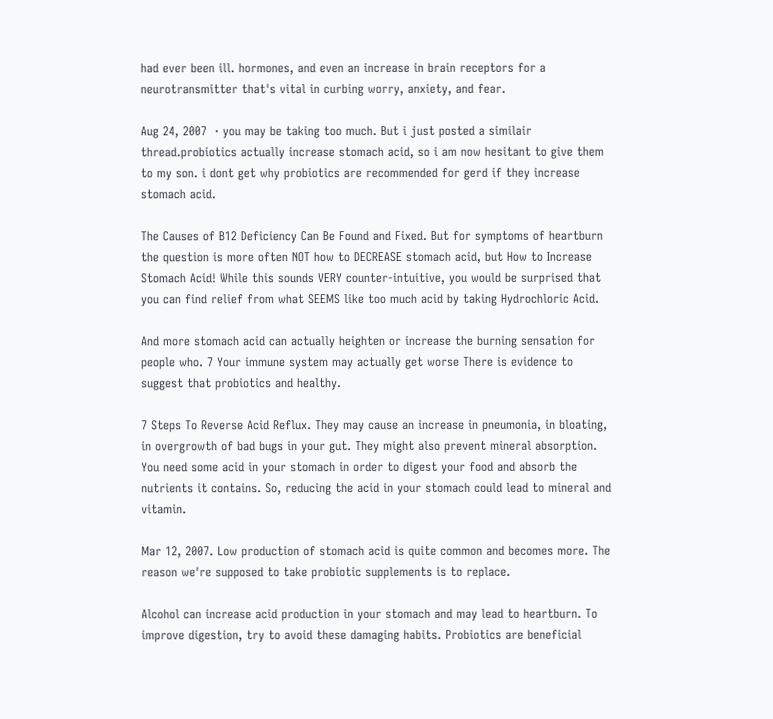had ever been ill. hormones, and even an increase in brain receptors for a neurotransmitter that's vital in curbing worry, anxiety, and fear.

Aug 24, 2007  · you may be taking too much. But i just posted a similair thread.probiotics actually increase stomach acid, so i am now hesitant to give them to my son. i dont get why probiotics are recommended for gerd if they increase stomach acid.

The Causes of B12 Deficiency Can Be Found and Fixed. But for symptoms of heartburn the question is more often NOT how to DECREASE stomach acid, but How to Increase Stomach Acid! While this sounds VERY counter-intuitive, you would be surprised that you can find relief from what SEEMS like too much acid by taking Hydrochloric Acid.

And more stomach acid can actually heighten or increase the burning sensation for people who. 7 Your immune system may actually get worse There is evidence to suggest that probiotics and healthy.

7 Steps To Reverse Acid Reflux. They may cause an increase in pneumonia, in bloating, in overgrowth of bad bugs in your gut. They might also prevent mineral absorption. You need some acid in your stomach in order to digest your food and absorb the nutrients it contains. So, reducing the acid in your stomach could lead to mineral and vitamin.

Mar 12, 2007. Low production of stomach acid is quite common and becomes more. The reason we're supposed to take probiotic supplements is to replace.

Alcohol can increase acid production in your stomach and may lead to heartburn. To improve digestion, try to avoid these damaging habits. Probiotics are beneficial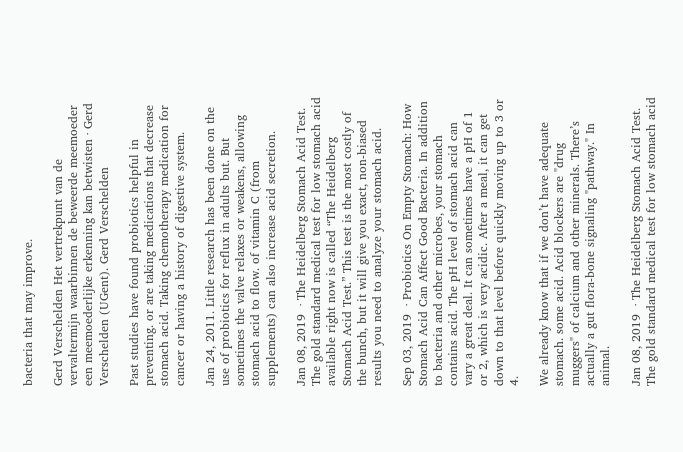bacteria that may improve.

Gerd Verschelden Het vertrekpunt van de vervaltermijn waarbinnen de beweerde meemoeder een meemoederlijke erkenning kan betwisten · Gerd Verschelden (UGent). Gerd Verschelden

Past studies have found probiotics helpful in preventing. or are taking medications that decrease stomach acid. Taking chemotherapy medication for cancer or having a history of digestive system.

Jan 24, 2011. Little research has been done on the use of probiotics for reflux in adults but. But sometimes the valve relaxes or weakens, allowing stomach acid to flow. of vitamin C (from supplements) can also increase acid secretion.

Jan 08, 2019  · The Heidelberg Stomach Acid Test. The gold standard medical test for low stomach acid available right now is called “The Heidelberg Stomach Acid Test.” This test is the most costly of the bunch, but it will give you exact, non-biased results you need to analyze your stomach acid.

Sep 03, 2019  · Probiotics On Empty Stomach: How Stomach Acid Can Affect Good Bacteria. In addition to bacteria and other microbes, your stomach contains acid. The pH level of stomach acid can vary a great deal. It can sometimes have a pH of 1 or 2, which is very acidic. After a meal, it can get down to that level before quickly moving up to 3 or 4.

We already know that if we don’t have adequate stomach. some acid. Acid blockers are "drug muggers" of calcium and other minerals. There’s actually a gut flora-bone signaling "pathway." In animal.

Jan 08, 2019  · The Heidelberg Stomach Acid Test. The gold standard medical test for low stomach acid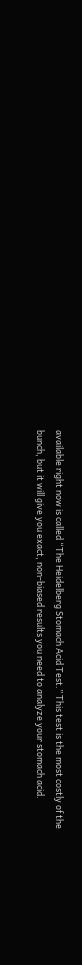available right now is called “The Heidelberg Stomach Acid Test.” This test is the most costly of the bunch, but it will give you exact, non-biased results you need to analyze your stomach acid.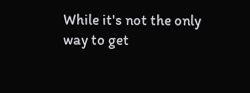While it's not the only way to get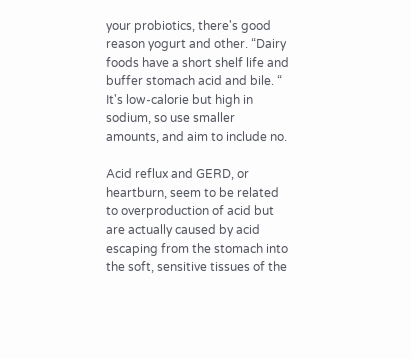your probiotics, there's good reason yogurt and other. “Dairy foods have a short shelf life and buffer stomach acid and bile. “ It's low-calorie but high in sodium, so use smaller amounts, and aim to include no.

Acid reflux and GERD, or heartburn, seem to be related to overproduction of acid but are actually caused by acid escaping from the stomach into the soft, sensitive tissues of the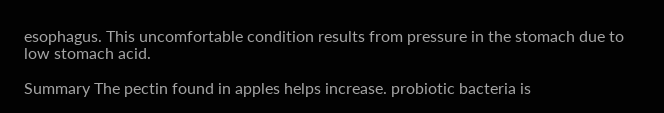esophagus. This uncomfortable condition results from pressure in the stomach due to low stomach acid.

Summary The pectin found in apples helps increase. probiotic bacteria is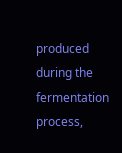produced during the fermentation process,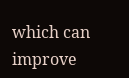which can improve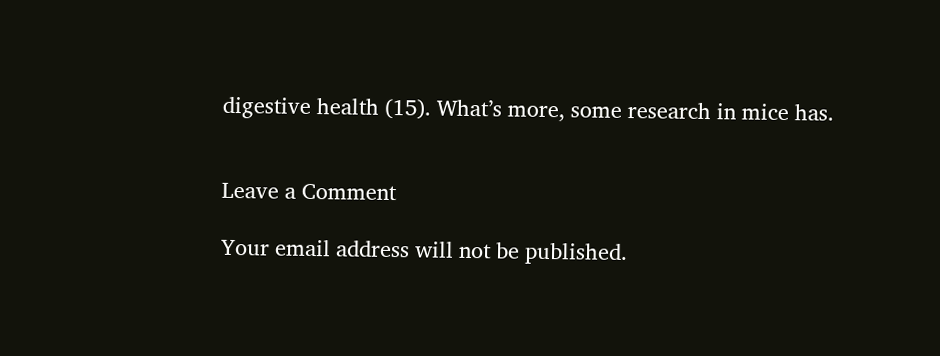digestive health (15). What’s more, some research in mice has.


Leave a Comment

Your email address will not be published.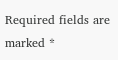Required fields are marked *